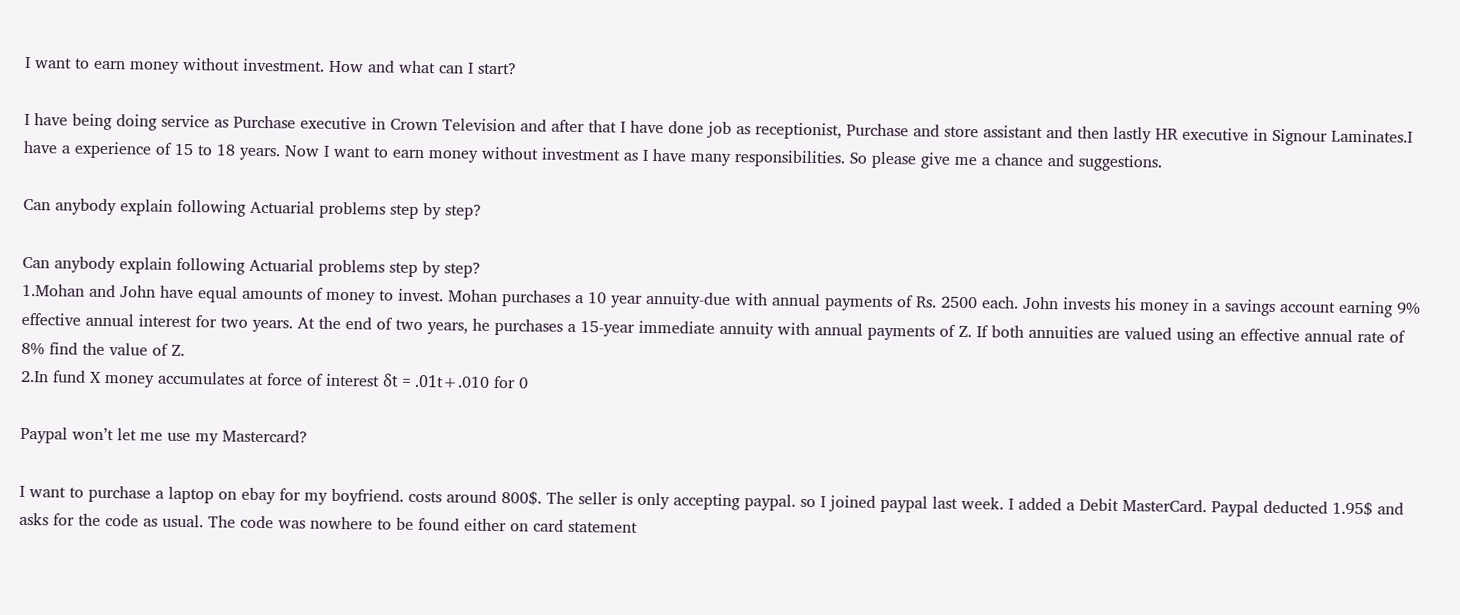I want to earn money without investment. How and what can I start?

I have being doing service as Purchase executive in Crown Television and after that I have done job as receptionist, Purchase and store assistant and then lastly HR executive in Signour Laminates.I have a experience of 15 to 18 years. Now I want to earn money without investment as I have many responsibilities. So please give me a chance and suggestions.

Can anybody explain following Actuarial problems step by step?

Can anybody explain following Actuarial problems step by step?
1.Mohan and John have equal amounts of money to invest. Mohan purchases a 10 year annuity-due with annual payments of Rs. 2500 each. John invests his money in a savings account earning 9% effective annual interest for two years. At the end of two years, he purchases a 15-year immediate annuity with annual payments of Z. If both annuities are valued using an effective annual rate of 8% find the value of Z.
2.In fund X money accumulates at force of interest δt = .01t+.010 for 0

Paypal won’t let me use my Mastercard?

I want to purchase a laptop on ebay for my boyfriend. costs around 800$. The seller is only accepting paypal. so I joined paypal last week. I added a Debit MasterCard. Paypal deducted 1.95$ and asks for the code as usual. The code was nowhere to be found either on card statement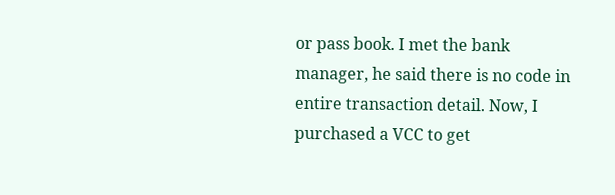or pass book. I met the bank manager, he said there is no code in entire transaction detail. Now, I purchased a VCC to get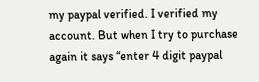my paypal verified. I verified my account. But when I try to purchase again it says “enter 4 digit paypal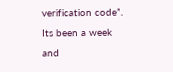verification code”. Its been a week and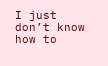I just don’t know how to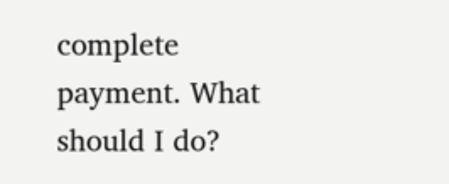complete payment. What should I do?